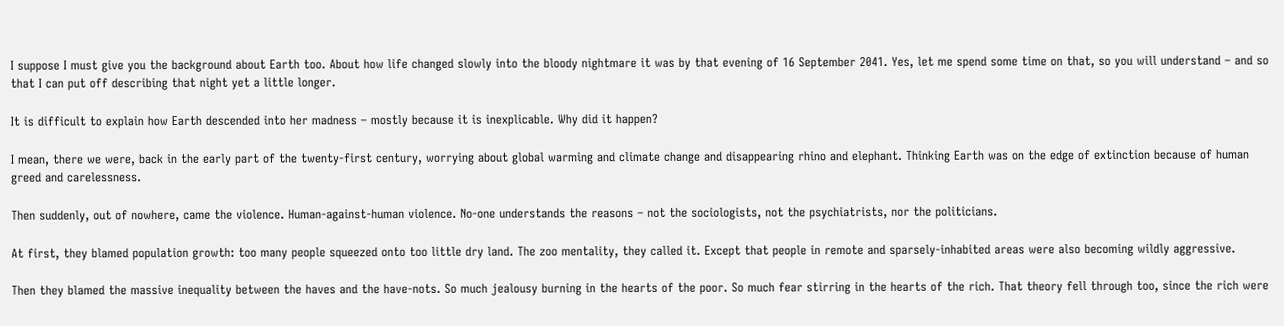I suppose I must give you the background about Earth too. About how life changed slowly into the bloody nightmare it was by that evening of 16 September 2041. Yes, let me spend some time on that, so you will understand – and so that I can put off describing that night yet a little longer.

It is difficult to explain how Earth descended into her madness – mostly because it is inexplicable. Why did it happen?

I mean, there we were, back in the early part of the twenty-first century, worrying about global warming and climate change and disappearing rhino and elephant. Thinking Earth was on the edge of extinction because of human greed and carelessness.

Then suddenly, out of nowhere, came the violence. Human-against-human violence. No-one understands the reasons – not the sociologists, not the psychiatrists, nor the politicians.

At first, they blamed population growth: too many people squeezed onto too little dry land. The zoo mentality, they called it. Except that people in remote and sparsely-inhabited areas were also becoming wildly aggressive.

Then they blamed the massive inequality between the haves and the have-nots. So much jealousy burning in the hearts of the poor. So much fear stirring in the hearts of the rich. That theory fell through too, since the rich were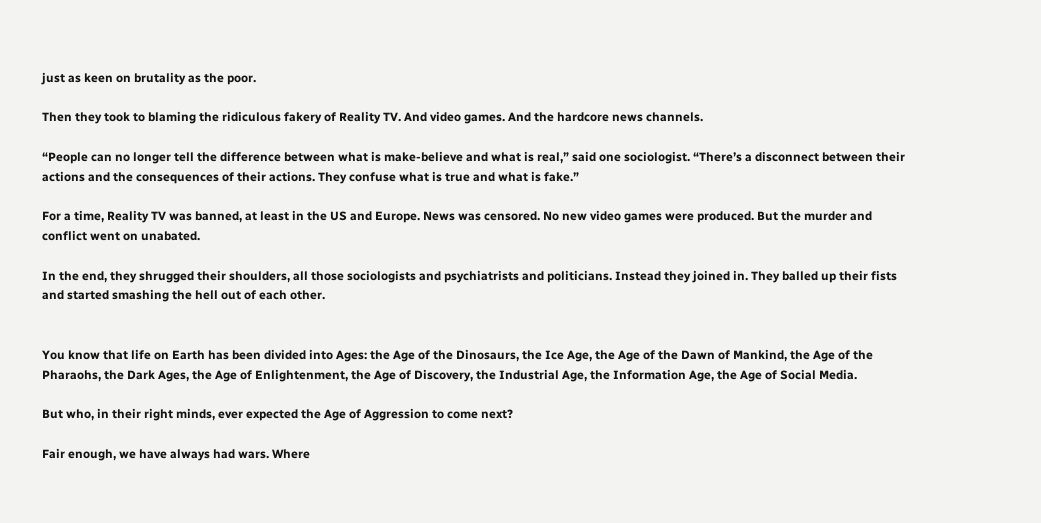just as keen on brutality as the poor.

Then they took to blaming the ridiculous fakery of Reality TV. And video games. And the hardcore news channels.

“People can no longer tell the difference between what is make-believe and what is real,” said one sociologist. “There’s a disconnect between their actions and the consequences of their actions. They confuse what is true and what is fake.”

For a time, Reality TV was banned, at least in the US and Europe. News was censored. No new video games were produced. But the murder and conflict went on unabated.

In the end, they shrugged their shoulders, all those sociologists and psychiatrists and politicians. Instead they joined in. They balled up their fists and started smashing the hell out of each other.


You know that life on Earth has been divided into Ages: the Age of the Dinosaurs, the Ice Age, the Age of the Dawn of Mankind, the Age of the Pharaohs, the Dark Ages, the Age of Enlightenment, the Age of Discovery, the Industrial Age, the Information Age, the Age of Social Media.

But who, in their right minds, ever expected the Age of Aggression to come next?

Fair enough, we have always had wars. Where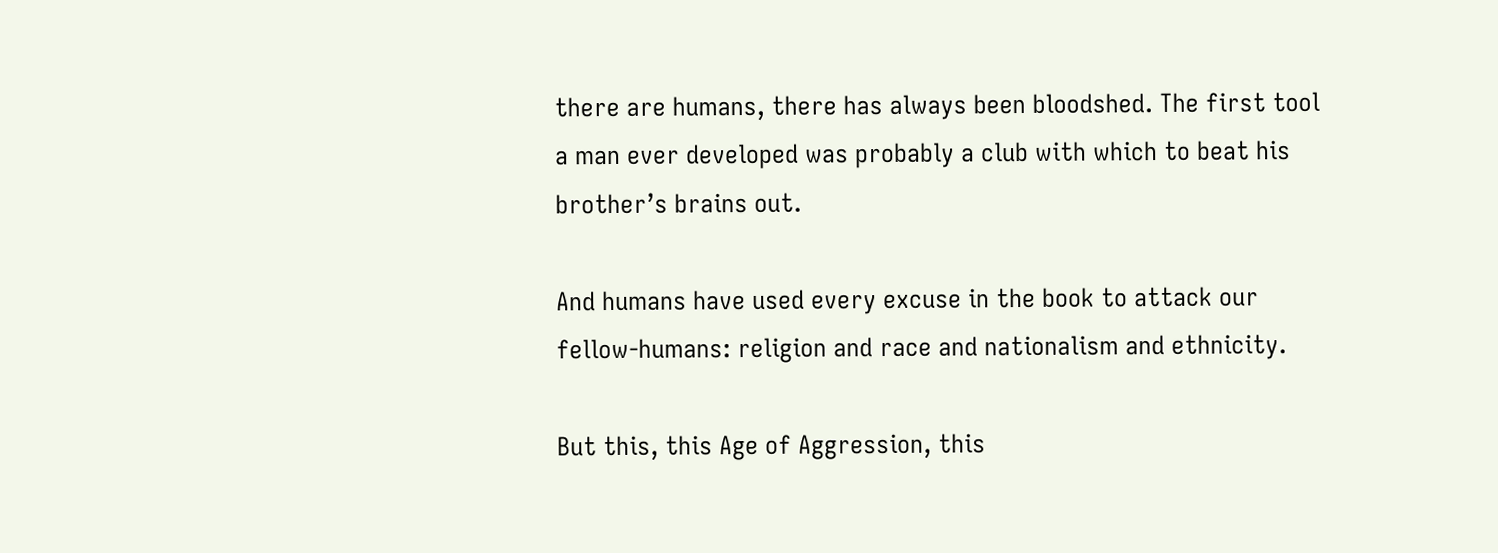there are humans, there has always been bloodshed. The first tool a man ever developed was probably a club with which to beat his brother’s brains out.

And humans have used every excuse in the book to attack our fellow-humans: religion and race and nationalism and ethnicity.

But this, this Age of Aggression, this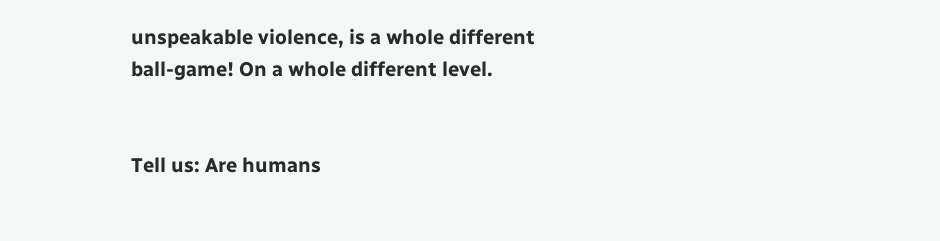unspeakable violence, is a whole different ball-game! On a whole different level.


Tell us: Are humans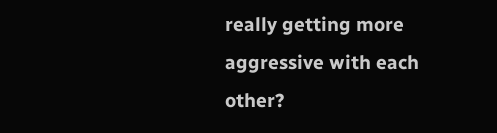really getting more aggressive with each other?